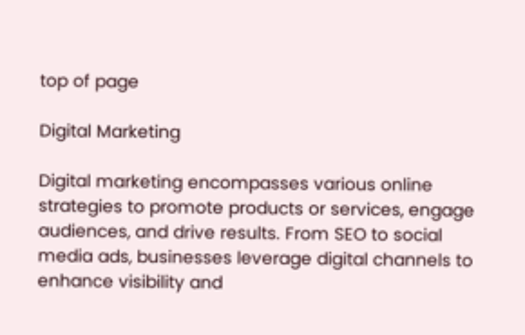top of page

Digital Marketing

Digital marketing encompasses various online strategies to promote products or services, engage audiences, and drive results. From SEO to social media ads, businesses leverage digital channels to enhance visibility and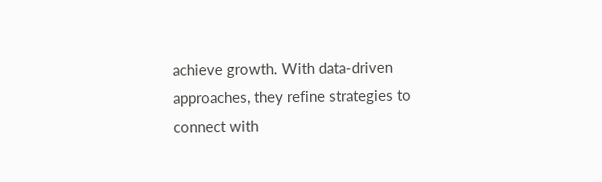achieve growth. With data-driven approaches, they refine strategies to connect with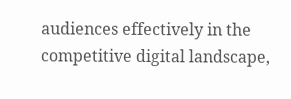audiences effectively in the competitive digital landscape,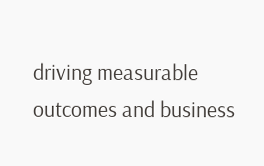driving measurable outcomes and business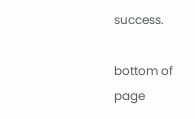success.

bottom of page